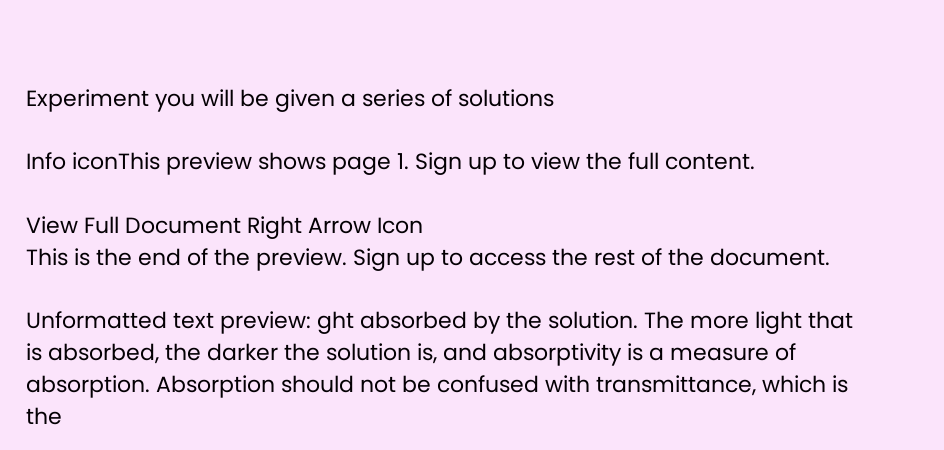Experiment you will be given a series of solutions

Info iconThis preview shows page 1. Sign up to view the full content.

View Full Document Right Arrow Icon
This is the end of the preview. Sign up to access the rest of the document.

Unformatted text preview: ght absorbed by the solution. The more light that is absorbed, the darker the solution is, and absorptivity is a measure of absorption. Absorption should not be confused with transmittance, which is the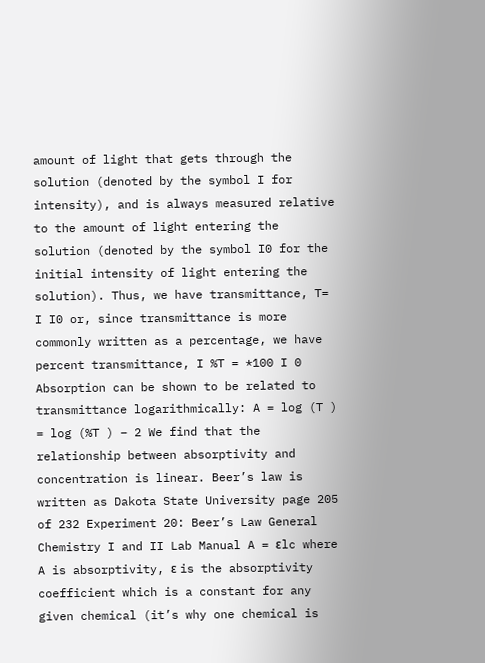amount of light that gets through the solution (denoted by the symbol I for intensity), and is always measured relative to the amount of light entering the solution (denoted by the symbol I0 for the initial intensity of light entering the solution). Thus, we have transmittance, T= I I0 or, since transmittance is more commonly written as a percentage, we have percent transmittance, I %T = *100 I 0 Absorption can be shown to be related to transmittance logarithmically: A = log (T ) = log (%T ) − 2 We find that the relationship between absorptivity and concentration is linear. Beer’s law is written as Dakota State University page 205 of 232 Experiment 20: Beer’s Law General Chemistry I and II Lab Manual A = εlc where A is absorptivity, ε is the absorptivity coefficient which is a constant for any given chemical (it’s why one chemical is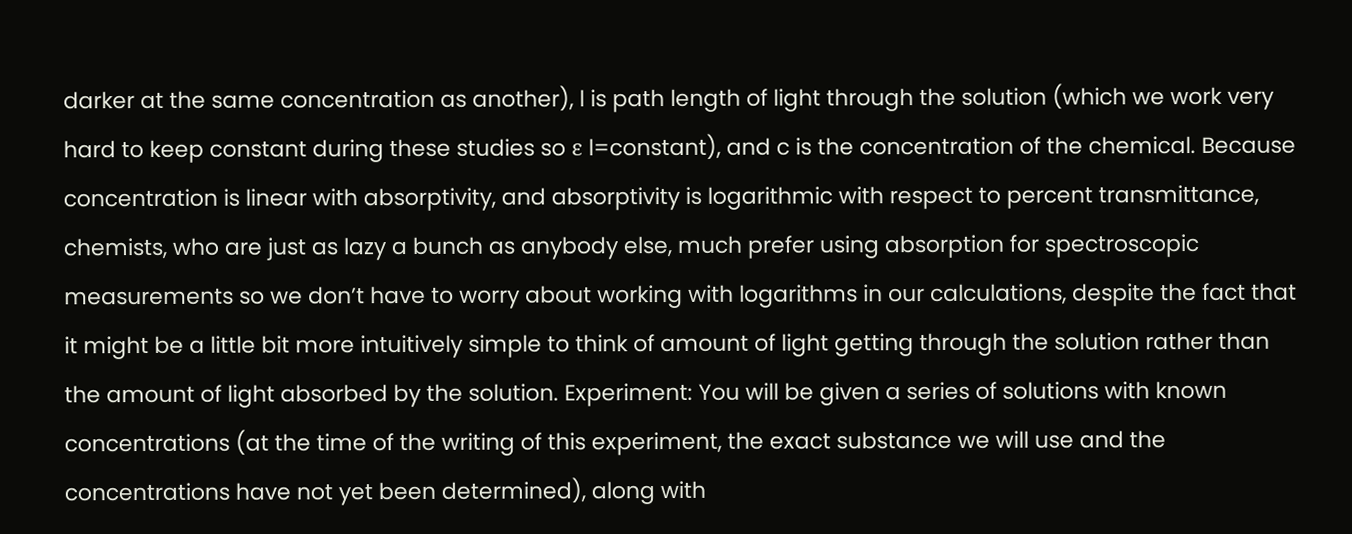darker at the same concentration as another), l is path length of light through the solution (which we work very hard to keep constant during these studies so ε l=constant), and c is the concentration of the chemical. Because concentration is linear with absorptivity, and absorptivity is logarithmic with respect to percent transmittance, chemists, who are just as lazy a bunch as anybody else, much prefer using absorption for spectroscopic measurements so we don’t have to worry about working with logarithms in our calculations, despite the fact that it might be a little bit more intuitively simple to think of amount of light getting through the solution rather than the amount of light absorbed by the solution. Experiment: You will be given a series of solutions with known concentrations (at the time of the writing of this experiment, the exact substance we will use and the concentrations have not yet been determined), along with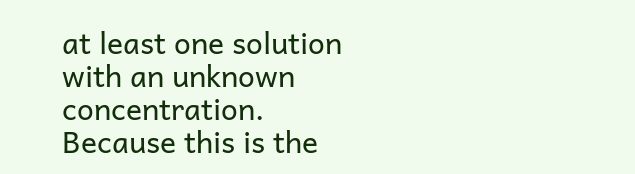at least one solution with an unknown concentration. Because this is the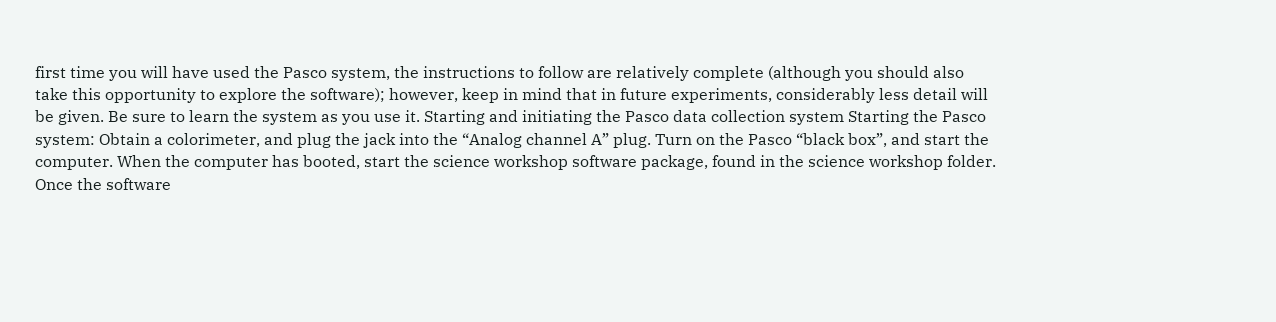first time you will have used the Pasco system, the instructions to follow are relatively complete (although you should also take this opportunity to explore the software); however, keep in mind that in future experiments, considerably less detail will be given. Be sure to learn the system as you use it. Starting and initiating the Pasco data collection system Starting the Pasco system: Obtain a colorimeter, and plug the jack into the “Analog channel A” plug. Turn on the Pasco “black box”, and start the computer. When the computer has booted, start the science workshop software package, found in the science workshop folder. Once the software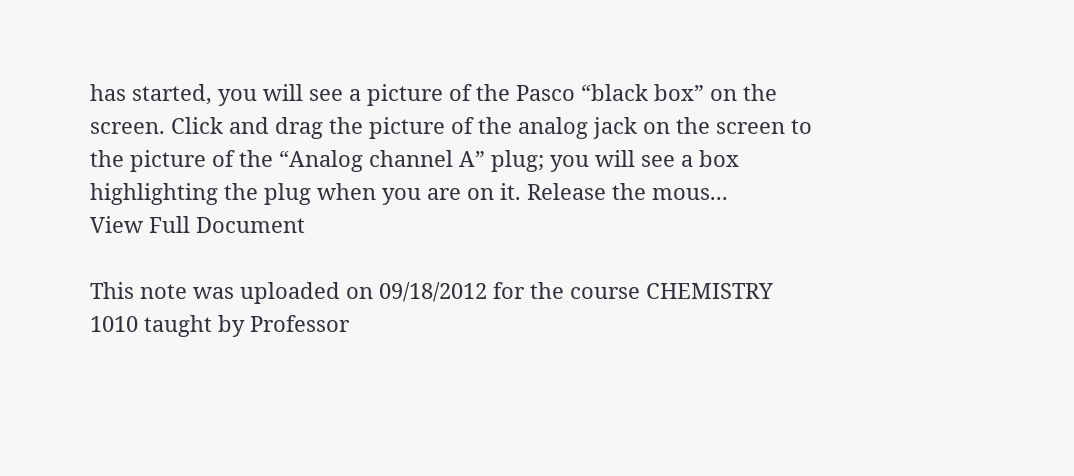has started, you will see a picture of the Pasco “black box” on the screen. Click and drag the picture of the analog jack on the screen to the picture of the “Analog channel A” plug; you will see a box highlighting the plug when you are on it. Release the mous...
View Full Document

This note was uploaded on 09/18/2012 for the course CHEMISTRY 1010 taught by Professor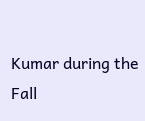Kumar during the Fall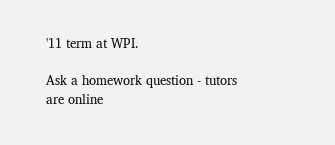'11 term at WPI.

Ask a homework question - tutors are online